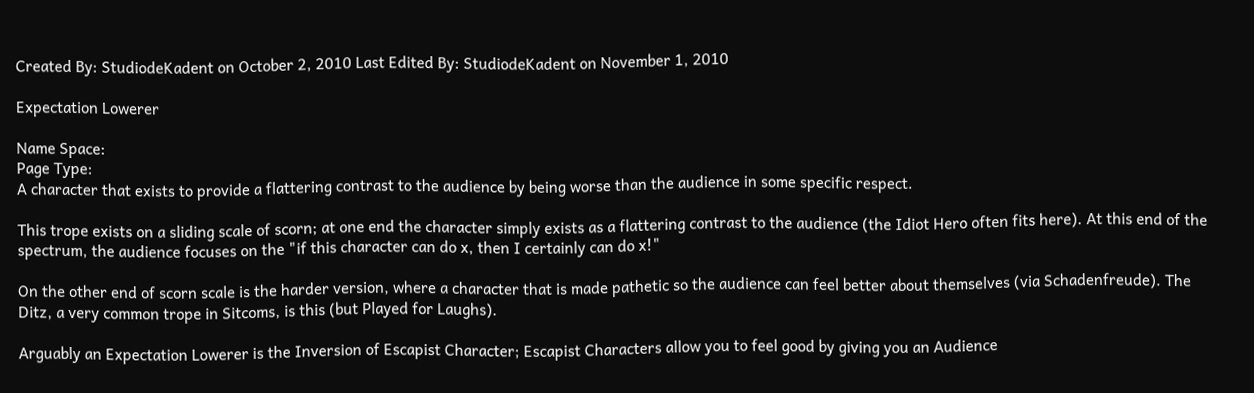Created By: StudiodeKadent on October 2, 2010 Last Edited By: StudiodeKadent on November 1, 2010

Expectation Lowerer

Name Space:
Page Type:
A character that exists to provide a flattering contrast to the audience by being worse than the audience in some specific respect.

This trope exists on a sliding scale of scorn; at one end the character simply exists as a flattering contrast to the audience (the Idiot Hero often fits here). At this end of the spectrum, the audience focuses on the "if this character can do x, then I certainly can do x!"

On the other end of scorn scale is the harder version, where a character that is made pathetic so the audience can feel better about themselves (via Schadenfreude). The Ditz, a very common trope in Sitcoms, is this (but Played for Laughs).

Arguably an Expectation Lowerer is the Inversion of Escapist Character; Escapist Characters allow you to feel good by giving you an Audience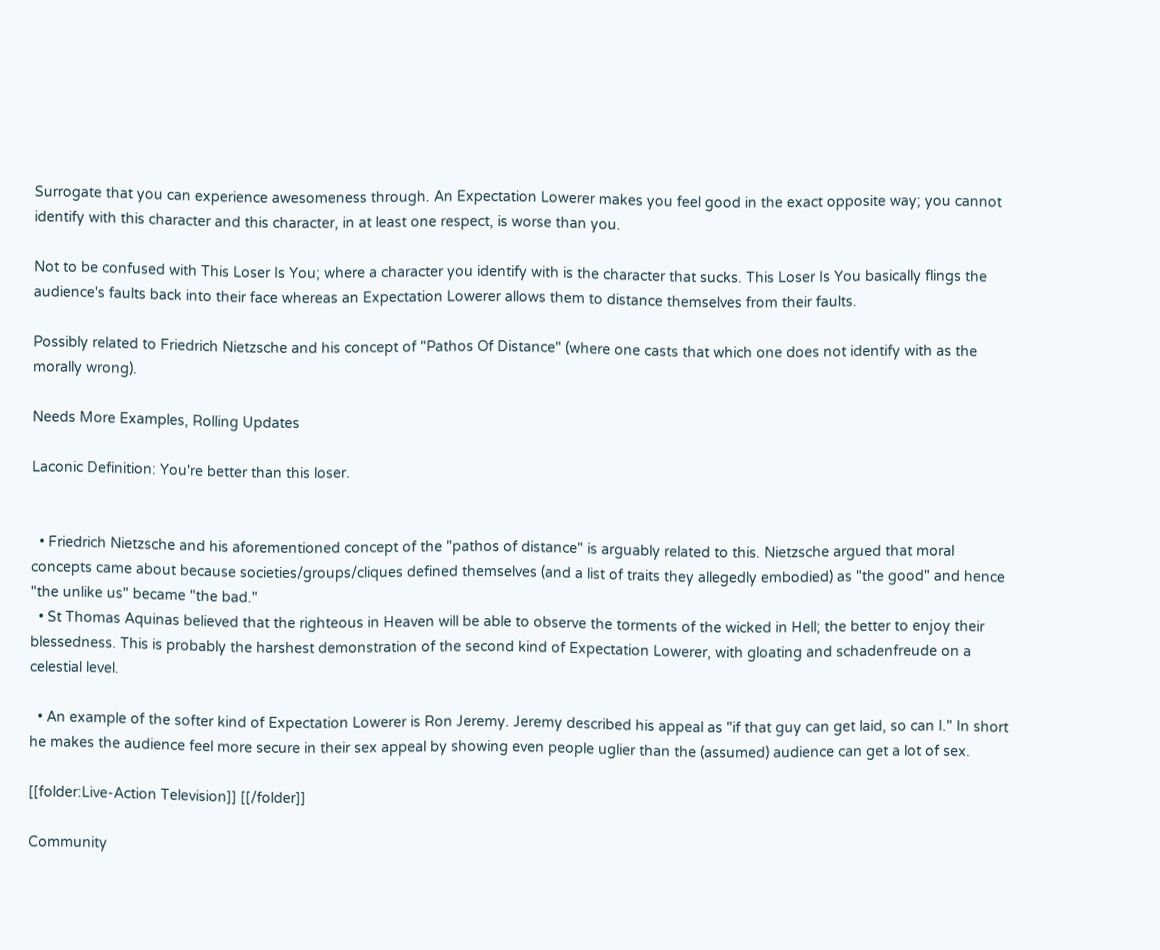Surrogate that you can experience awesomeness through. An Expectation Lowerer makes you feel good in the exact opposite way; you cannot identify with this character and this character, in at least one respect, is worse than you.

Not to be confused with This Loser Is You; where a character you identify with is the character that sucks. This Loser Is You basically flings the audience's faults back into their face whereas an Expectation Lowerer allows them to distance themselves from their faults.

Possibly related to Friedrich Nietzsche and his concept of "Pathos Of Distance" (where one casts that which one does not identify with as the morally wrong).

Needs More Examples, Rolling Updates

Laconic Definition: You're better than this loser.


  • Friedrich Nietzsche and his aforementioned concept of the "pathos of distance" is arguably related to this. Nietzsche argued that moral concepts came about because societies/groups/cliques defined themselves (and a list of traits they allegedly embodied) as "the good" and hence "the unlike us" became "the bad."
  • St Thomas Aquinas believed that the righteous in Heaven will be able to observe the torments of the wicked in Hell; the better to enjoy their blessedness. This is probably the harshest demonstration of the second kind of Expectation Lowerer, with gloating and schadenfreude on a celestial level.

  • An example of the softer kind of Expectation Lowerer is Ron Jeremy. Jeremy described his appeal as "if that guy can get laid, so can I." In short he makes the audience feel more secure in their sex appeal by showing even people uglier than the (assumed) audience can get a lot of sex.

[[folder:Live-Action Television]] [[/folder]]

Community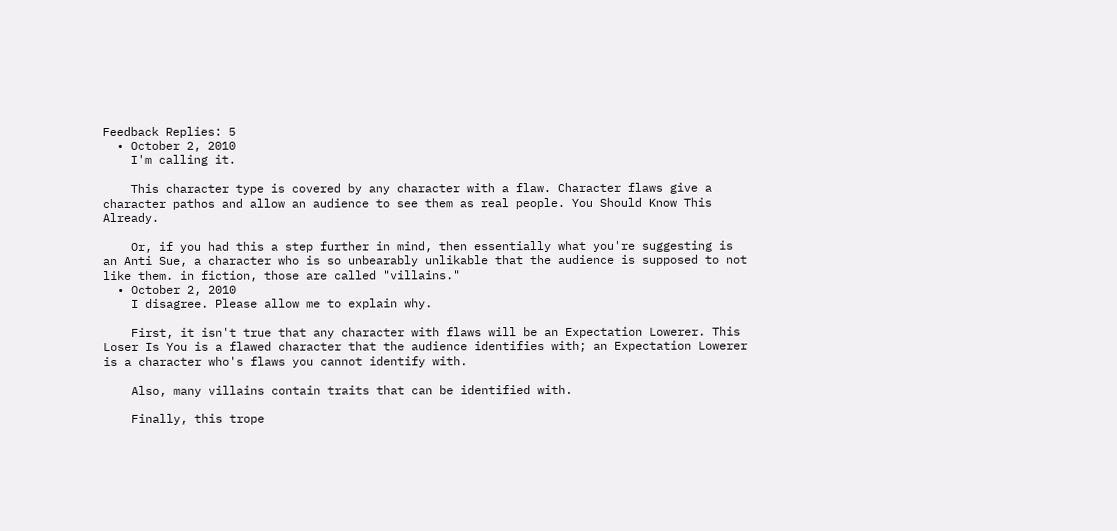Feedback Replies: 5
  • October 2, 2010
    I'm calling it.

    This character type is covered by any character with a flaw. Character flaws give a character pathos and allow an audience to see them as real people. You Should Know This Already.

    Or, if you had this a step further in mind, then essentially what you're suggesting is an Anti Sue, a character who is so unbearably unlikable that the audience is supposed to not like them. in fiction, those are called "villains."
  • October 2, 2010
    I disagree. Please allow me to explain why.

    First, it isn't true that any character with flaws will be an Expectation Lowerer. This Loser Is You is a flawed character that the audience identifies with; an Expectation Lowerer is a character who's flaws you cannot identify with.

    Also, many villains contain traits that can be identified with.

    Finally, this trope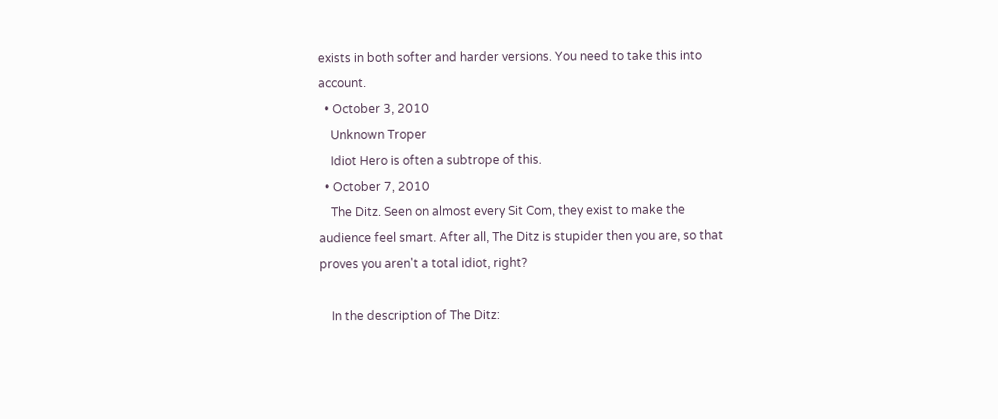exists in both softer and harder versions. You need to take this into account.
  • October 3, 2010
    Unknown Troper
    Idiot Hero is often a subtrope of this.
  • October 7, 2010
    The Ditz. Seen on almost every Sit Com, they exist to make the audience feel smart. After all, The Ditz is stupider then you are, so that proves you aren't a total idiot, right?

    In the description of The Ditz: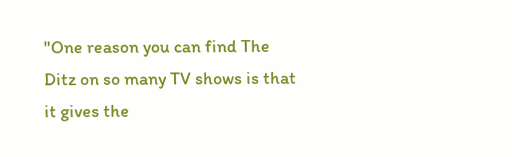"One reason you can find The Ditz on so many TV shows is that it gives the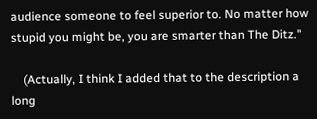audience someone to feel superior to. No matter how stupid you might be, you are smarter than The Ditz."

    (Actually, I think I added that to the description a long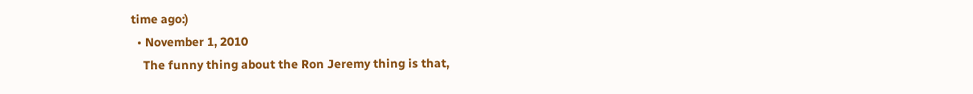time ago:)
  • November 1, 2010
    The funny thing about the Ron Jeremy thing is that,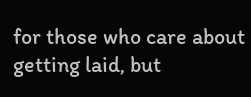for those who care about getting laid, but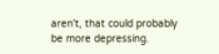aren't, that could probably be more depressing.